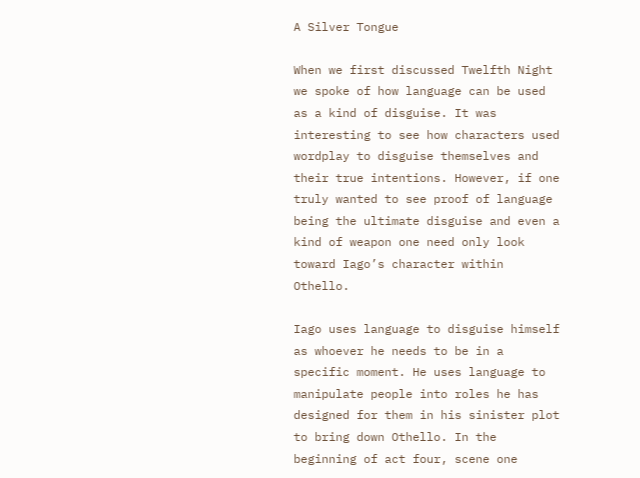A Silver Tongue

When we first discussed Twelfth Night we spoke of how language can be used as a kind of disguise. It was interesting to see how characters used wordplay to disguise themselves and their true intentions. However, if one truly wanted to see proof of language being the ultimate disguise and even a kind of weapon one need only look toward Iago’s character within Othello.

Iago uses language to disguise himself as whoever he needs to be in a specific moment. He uses language to manipulate people into roles he has designed for them in his sinister plot to bring down Othello. In the beginning of act four, scene one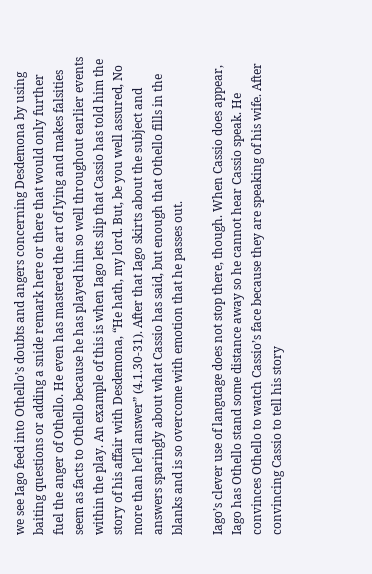we see Iago feed into Othello’s doubts and angers concerning Desdemona by using baiting questions or adding a snide remark here or there that would only further fuel the anger of Othello. He even has mastered the art of lying and makes falsities seem as facts to Othello because he has played him so well throughout earlier events within the play. An example of this is when Iago lets slip that Cassio has told him the story of his affair with Desdemona, “He hath, my lord. But, be you well assured, No more than he’ll answer” (4.1.30-31). After that Iago skirts about the subject and answers sparingly about what Cassio has said, but enough that Othello fills in the blanks and is so overcome with emotion that he passes out.

Iago’s clever use of language does not stop there, though. When Cassio does appear, Iago has Othello stand some distance away so he cannot hear Cassio speak. He convinces Othello to watch Cassio’s face because they are speaking of his wife. After convincing Cassio to tell his story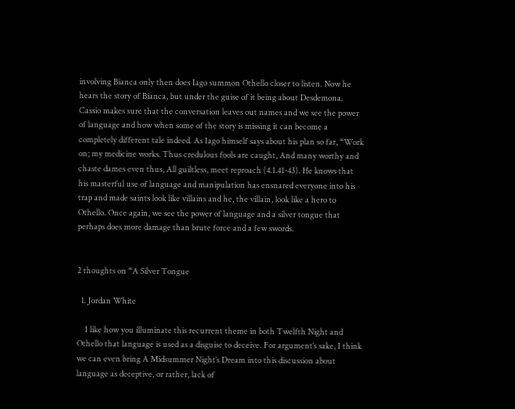involving Bianca only then does Iago summon Othello closer to listen. Now he hears the story of Bianca, but under the guise of it being about Desdemona. Cassio makes sure that the conversation leaves out names and we see the power of language and how when some of the story is missing it can become a completely different tale indeed. As Iago himself says about his plan so far, “Work on; my medicine works. Thus credulous fools are caught, And many worthy and chaste dames even thus, All guiltless, meet reproach (4.1.41-43). He knows that his masterful use of language and manipulation has ensnared everyone into his trap and made saints look like villains and he, the villain, look like a hero to Othello. Once again, we see the power of language and a silver tongue that perhaps does more damage than brute force and a few swords.


2 thoughts on “A Silver Tongue

  1. Jordan White

    I like how you illuminate this recurrent theme in both Twelfth Night and Othello that language is used as a disguise to deceive. For argument’s sake, I think we can even bring A Midsummer Night’s Dream into this discussion about language as deceptive, or rather, lack of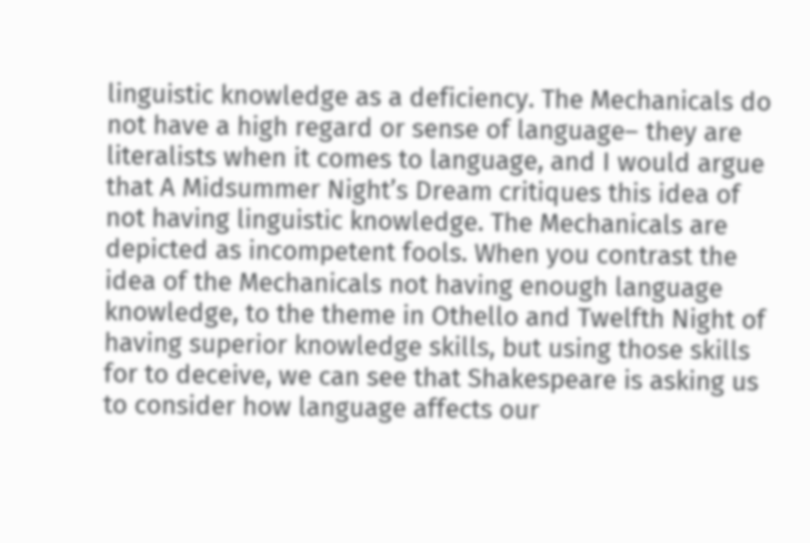linguistic knowledge as a deficiency. The Mechanicals do not have a high regard or sense of language– they are literalists when it comes to language, and I would argue that A Midsummer Night’s Dream critiques this idea of not having linguistic knowledge. The Mechanicals are depicted as incompetent fools. When you contrast the idea of the Mechanicals not having enough language knowledge, to the theme in Othello and Twelfth Night of having superior knowledge skills, but using those skills for to deceive, we can see that Shakespeare is asking us to consider how language affects our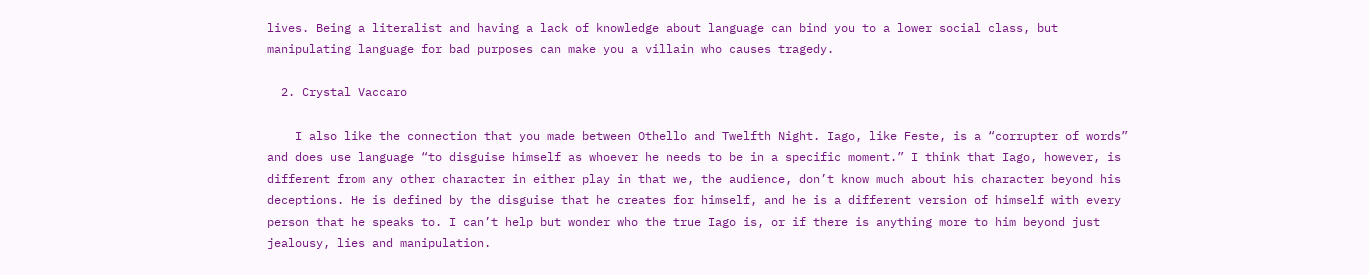lives. Being a literalist and having a lack of knowledge about language can bind you to a lower social class, but manipulating language for bad purposes can make you a villain who causes tragedy.

  2. Crystal Vaccaro

    I also like the connection that you made between Othello and Twelfth Night. Iago, like Feste, is a “corrupter of words” and does use language “to disguise himself as whoever he needs to be in a specific moment.” I think that Iago, however, is different from any other character in either play in that we, the audience, don’t know much about his character beyond his deceptions. He is defined by the disguise that he creates for himself, and he is a different version of himself with every person that he speaks to. I can’t help but wonder who the true Iago is, or if there is anything more to him beyond just jealousy, lies and manipulation.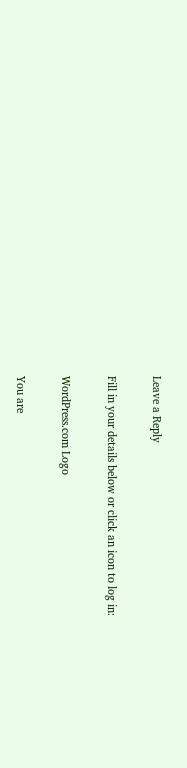Leave a Reply

Fill in your details below or click an icon to log in:

WordPress.com Logo

You are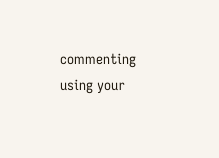commenting using your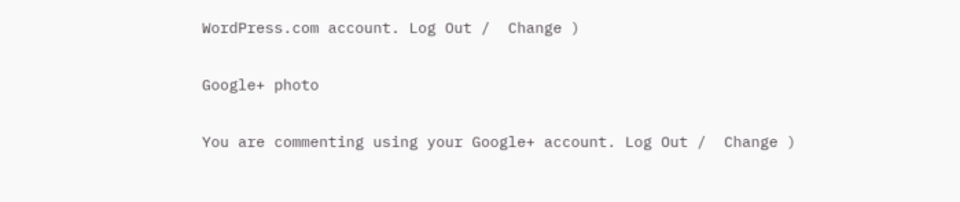WordPress.com account. Log Out /  Change )

Google+ photo

You are commenting using your Google+ account. Log Out /  Change )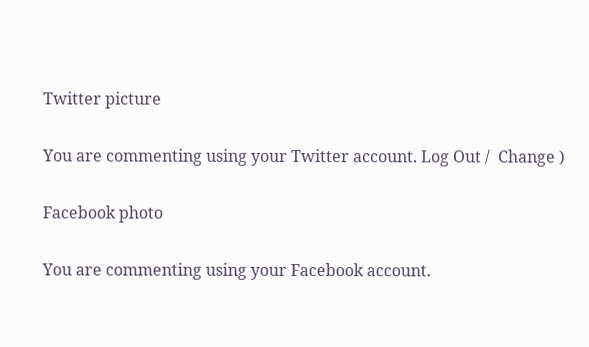Twitter picture

You are commenting using your Twitter account. Log Out /  Change )

Facebook photo

You are commenting using your Facebook account.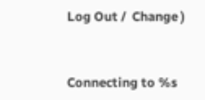Log Out /  Change )


Connecting to %s